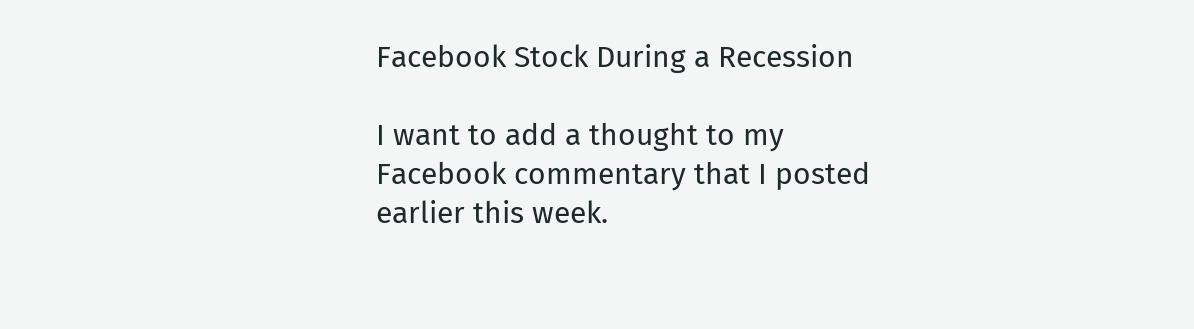Facebook Stock During a Recession

I want to add a thought to my Facebook commentary that I posted earlier this week.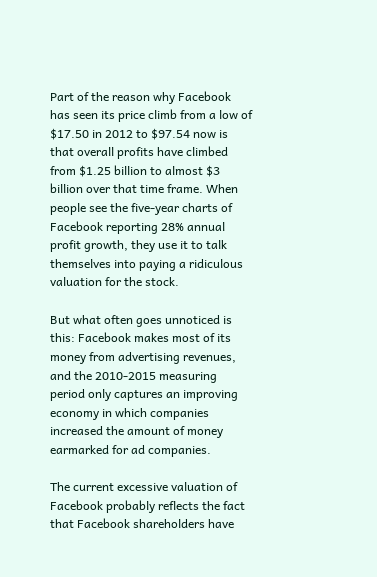Part of the reason why Facebook has seen its price climb from a low of $17.50 in 2012 to $97.54 now is that overall profits have climbed from $1.25 billion to almost $3 billion over that time frame. When people see the five-year charts of Facebook reporting 28% annual profit growth, they use it to talk themselves into paying a ridiculous valuation for the stock.

But what often goes unnoticed is this: Facebook makes most of its money from advertising revenues, and the 2010-2015 measuring period only captures an improving economy in which companies increased the amount of money earmarked for ad companies.

The current excessive valuation of Facebook probably reflects the fact that Facebook shareholders have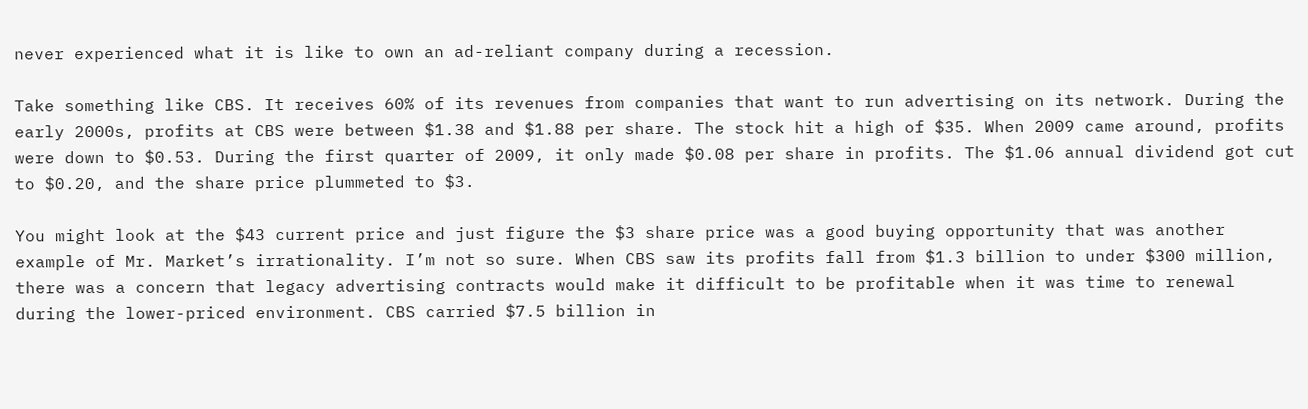never experienced what it is like to own an ad-reliant company during a recession.

Take something like CBS. It receives 60% of its revenues from companies that want to run advertising on its network. During the early 2000s, profits at CBS were between $1.38 and $1.88 per share. The stock hit a high of $35. When 2009 came around, profits were down to $0.53. During the first quarter of 2009, it only made $0.08 per share in profits. The $1.06 annual dividend got cut to $0.20, and the share price plummeted to $3.

You might look at the $43 current price and just figure the $3 share price was a good buying opportunity that was another example of Mr. Market’s irrationality. I’m not so sure. When CBS saw its profits fall from $1.3 billion to under $300 million, there was a concern that legacy advertising contracts would make it difficult to be profitable when it was time to renewal during the lower-priced environment. CBS carried $7.5 billion in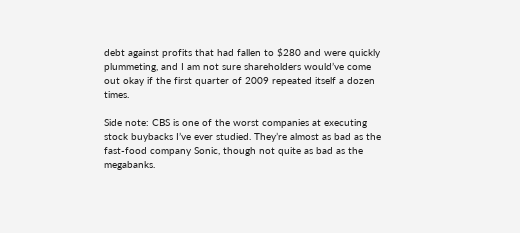debt against profits that had fallen to $280 and were quickly plummeting, and I am not sure shareholders would’ve come out okay if the first quarter of 2009 repeated itself a dozen times.

Side note: CBS is one of the worst companies at executing stock buybacks I’ve ever studied. They’re almost as bad as the fast-food company Sonic, though not quite as bad as the megabanks.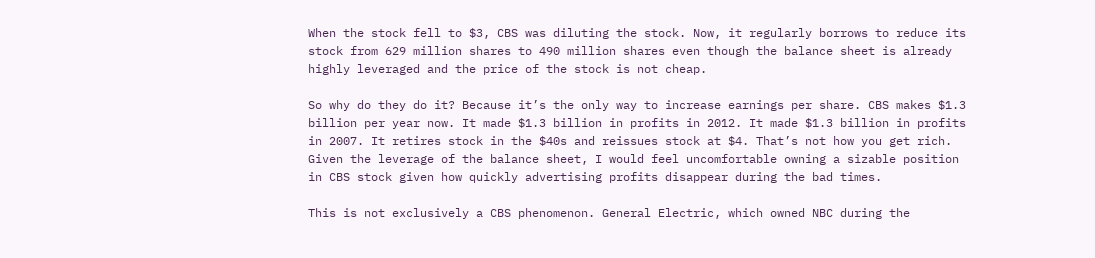When the stock fell to $3, CBS was diluting the stock. Now, it regularly borrows to reduce its stock from 629 million shares to 490 million shares even though the balance sheet is already highly leveraged and the price of the stock is not cheap.

So why do they do it? Because it’s the only way to increase earnings per share. CBS makes $1.3 billion per year now. It made $1.3 billion in profits in 2012. It made $1.3 billion in profits in 2007. It retires stock in the $40s and reissues stock at $4. That’s not how you get rich. Given the leverage of the balance sheet, I would feel uncomfortable owning a sizable position in CBS stock given how quickly advertising profits disappear during the bad times.

This is not exclusively a CBS phenomenon. General Electric, which owned NBC during the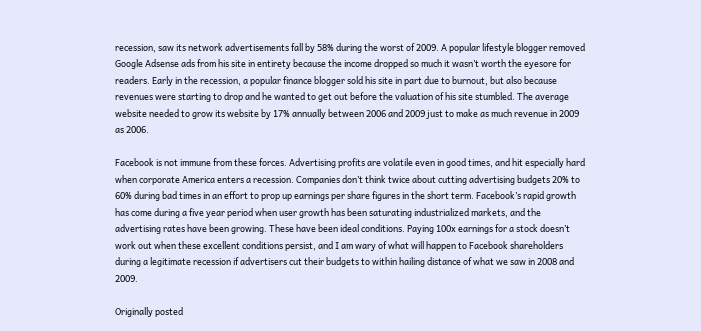recession, saw its network advertisements fall by 58% during the worst of 2009. A popular lifestyle blogger removed Google Adsense ads from his site in entirety because the income dropped so much it wasn’t worth the eyesore for readers. Early in the recession, a popular finance blogger sold his site in part due to burnout, but also because revenues were starting to drop and he wanted to get out before the valuation of his site stumbled. The average website needed to grow its website by 17% annually between 2006 and 2009 just to make as much revenue in 2009 as 2006.

Facebook is not immune from these forces. Advertising profits are volatile even in good times, and hit especially hard when corporate America enters a recession. Companies don’t think twice about cutting advertising budgets 20% to 60% during bad times in an effort to prop up earnings per share figures in the short term. Facebook’s rapid growth has come during a five year period when user growth has been saturating industrialized markets, and the advertising rates have been growing. These have been ideal conditions. Paying 100x earnings for a stock doesn’t work out when these excellent conditions persist, and I am wary of what will happen to Facebook shareholders during a legitimate recession if advertisers cut their budgets to within hailing distance of what we saw in 2008 and 2009.

Originally posted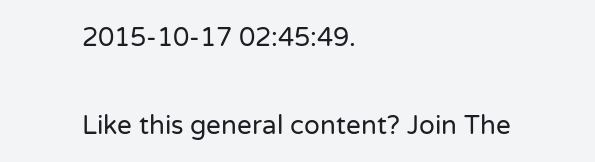2015-10-17 02:45:49.

Like this general content? Join The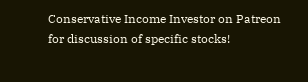Conservative Income Investor on Patreon for discussion of specific stocks!